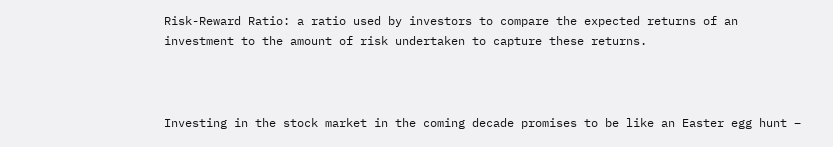Risk-Reward Ratio: a ratio used by investors to compare the expected returns of an investment to the amount of risk undertaken to capture these returns.



Investing in the stock market in the coming decade promises to be like an Easter egg hunt –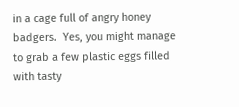in a cage full of angry honey badgers.  Yes, you might manage to grab a few plastic eggs filled with tasty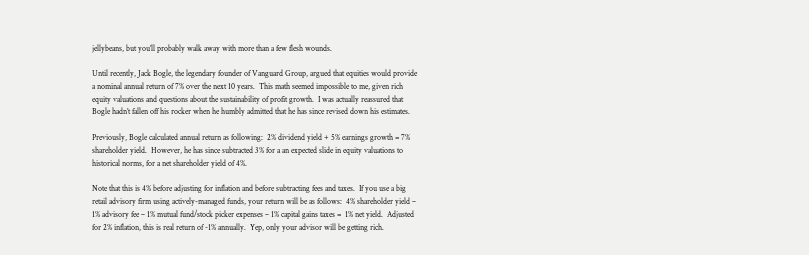jellybeans, but you’ll probably walk away with more than a few flesh wounds.

Until recently, Jack Bogle, the legendary founder of Vanguard Group, argued that equities would provide a nominal annual return of 7% over the next 10 years.  This math seemed impossible to me, given rich equity valuations and questions about the sustainability of profit growth.  I was actually reassured that Bogle hadn’t fallen off his rocker when he humbly admitted that he has since revised down his estimates.

Previously, Bogle calculated annual return as following:  2% dividend yield + 5% earnings growth = 7% shareholder yield.  However, he has since subtracted 3% for a an expected slide in equity valuations to historical norms, for a net shareholder yield of 4%.

Note that this is 4% before adjusting for inflation and before subtracting fees and taxes.  If you use a big retail advisory firm using actively-managed funds, your return will be as follows:  4% shareholder yield – 1% advisory fee – 1% mutual fund/stock picker expenses – 1% capital gains taxes =  1% net yield.  Adjusted for 2% inflation, this is real return of -1% annually.  Yep, only your advisor will be getting rich.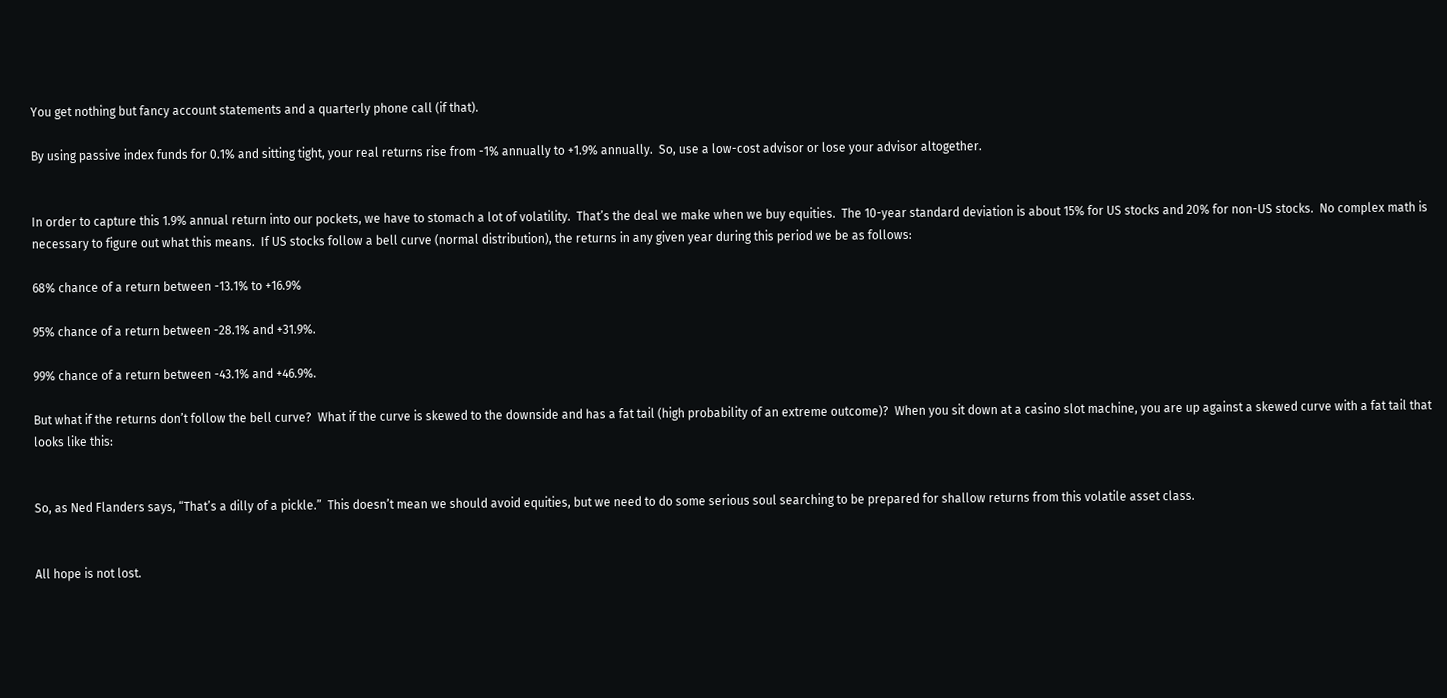You get nothing but fancy account statements and a quarterly phone call (if that).

By using passive index funds for 0.1% and sitting tight, your real returns rise from -1% annually to +1.9% annually.  So, use a low-cost advisor or lose your advisor altogether.


In order to capture this 1.9% annual return into our pockets, we have to stomach a lot of volatility.  That’s the deal we make when we buy equities.  The 10-year standard deviation is about 15% for US stocks and 20% for non-US stocks.  No complex math is necessary to figure out what this means.  If US stocks follow a bell curve (normal distribution), the returns in any given year during this period we be as follows:

68% chance of a return between -13.1% to +16.9%

95% chance of a return between -28.1% and +31.9%.

99% chance of a return between -43.1% and +46.9%.

But what if the returns don’t follow the bell curve?  What if the curve is skewed to the downside and has a fat tail (high probability of an extreme outcome)?  When you sit down at a casino slot machine, you are up against a skewed curve with a fat tail that looks like this:


So, as Ned Flanders says, “That’s a dilly of a pickle.”  This doesn’t mean we should avoid equities, but we need to do some serious soul searching to be prepared for shallow returns from this volatile asset class.


All hope is not lost.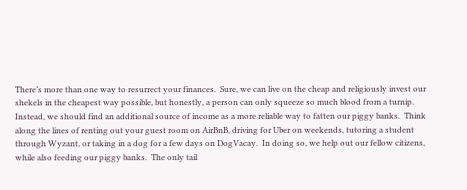There’s more than one way to resurrect your finances.  Sure, we can live on the cheap and religiously invest our shekels in the cheapest way possible, but honestly, a person can only squeeze so much blood from a turnip.  Instead, we should find an additional source of income as a more reliable way to fatten our piggy banks.  Think along the lines of renting out your guest room on AirBnB, driving for Uber on weekends, tutoring a student through Wyzant, or taking in a dog for a few days on DogVacay.  In doing so, we help out our fellow citizens, while also feeding our piggy banks.  The only tail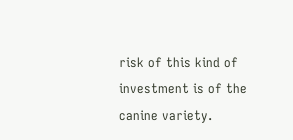risk of this kind of investment is of the canine variety.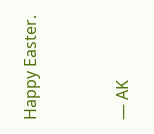Happy Easter.


— AK